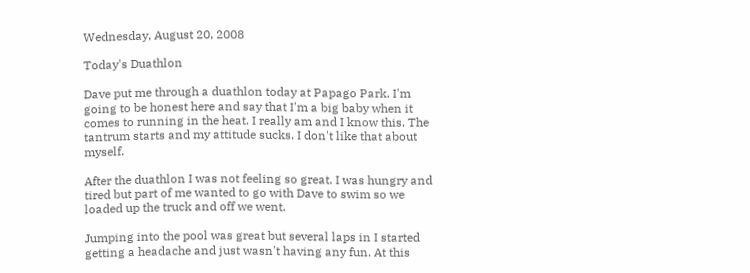Wednesday, August 20, 2008

Today's Duathlon

Dave put me through a duathlon today at Papago Park. I'm going to be honest here and say that I'm a big baby when it comes to running in the heat. I really am and I know this. The tantrum starts and my attitude sucks. I don't like that about myself.

After the duathlon I was not feeling so great. I was hungry and tired but part of me wanted to go with Dave to swim so we loaded up the truck and off we went.

Jumping into the pool was great but several laps in I started getting a headache and just wasn't having any fun. At this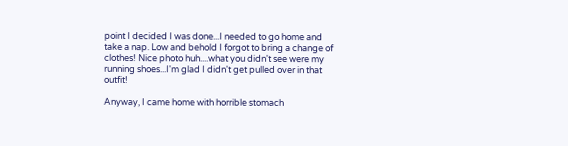point I decided I was done...I needed to go home and take a nap. Low and behold I forgot to bring a change of clothes! Nice photo huh....what you didn't see were my running shoes...I'm glad I didn't get pulled over in that outfit!

Anyway, I came home with horrible stomach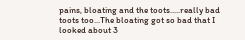pains, bloating and the toots.....really bad toots too...The bloating got so bad that I looked about 3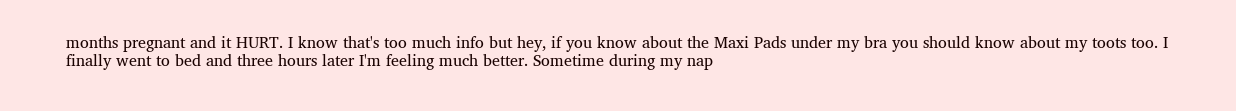months pregnant and it HURT. I know that's too much info but hey, if you know about the Maxi Pads under my bra you should know about my toots too. I finally went to bed and three hours later I'm feeling much better. Sometime during my nap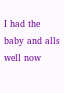I had the baby and alls well now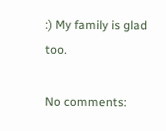:) My family is glad too.

No comments: